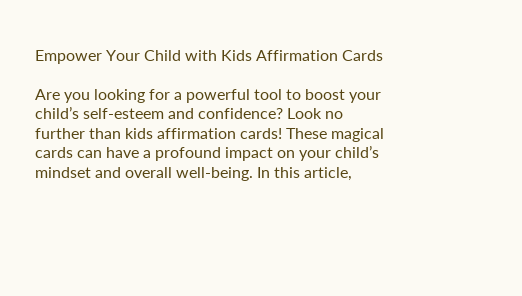Empower Your Child with Kids Affirmation Cards

Are you looking for a powerful tool to boost your child’s self-esteem and confidence? Look no further than kids affirmation cards! These magical cards can have a profound impact on your child’s mindset and overall well-being. In this article,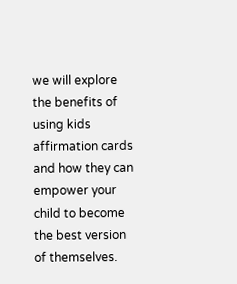we will explore the benefits of using kids affirmation cards and how they can empower your child to become the best version of themselves.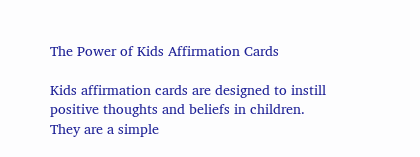The Power of Kids Affirmation Cards

Kids affirmation cards are designed to instill positive thoughts and beliefs in children. They are a simple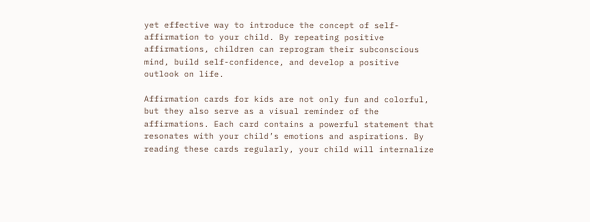yet effective way to introduce the concept of self-affirmation to your child. By repeating positive affirmations, children can reprogram their subconscious mind, build self-confidence, and develop a positive outlook on life.

Affirmation cards for kids are not only fun and colorful, but they also serve as a visual reminder of the affirmations. Each card contains a powerful statement that resonates with your child’s emotions and aspirations. By reading these cards regularly, your child will internalize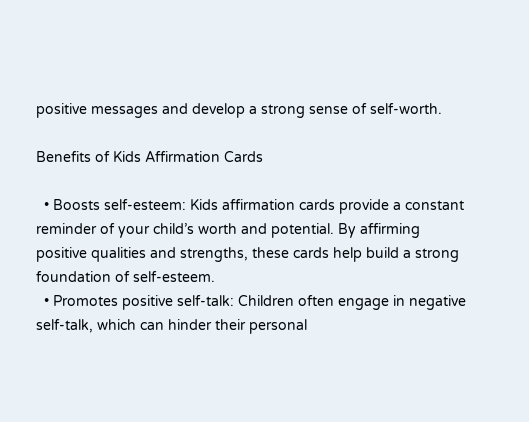positive messages and develop a strong sense of self-worth.

Benefits of Kids Affirmation Cards

  • Boosts self-esteem: Kids affirmation cards provide a constant reminder of your child’s worth and potential. By affirming positive qualities and strengths, these cards help build a strong foundation of self-esteem.
  • Promotes positive self-talk: Children often engage in negative self-talk, which can hinder their personal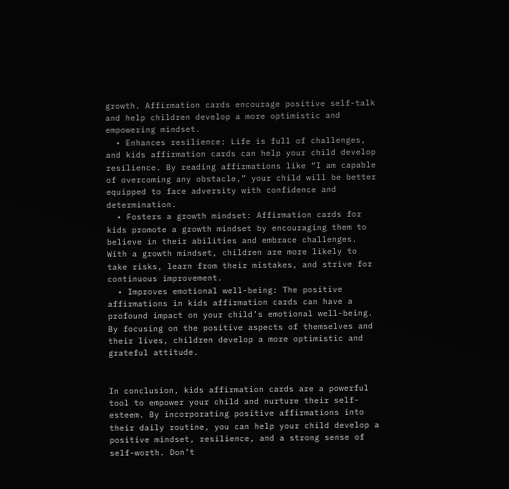growth. Affirmation cards encourage positive self-talk and help children develop a more optimistic and empowering mindset.
  • Enhances resilience: Life is full of challenges, and kids affirmation cards can help your child develop resilience. By reading affirmations like “I am capable of overcoming any obstacle,” your child will be better equipped to face adversity with confidence and determination.
  • Fosters a growth mindset: Affirmation cards for kids promote a growth mindset by encouraging them to believe in their abilities and embrace challenges. With a growth mindset, children are more likely to take risks, learn from their mistakes, and strive for continuous improvement.
  • Improves emotional well-being: The positive affirmations in kids affirmation cards can have a profound impact on your child’s emotional well-being. By focusing on the positive aspects of themselves and their lives, children develop a more optimistic and grateful attitude.


In conclusion, kids affirmation cards are a powerful tool to empower your child and nurture their self-esteem. By incorporating positive affirmations into their daily routine, you can help your child develop a positive mindset, resilience, and a strong sense of self-worth. Don’t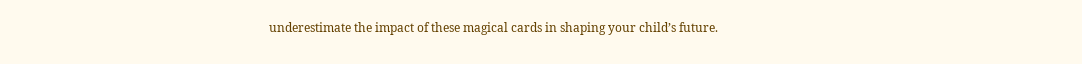underestimate the impact of these magical cards in shaping your child’s future.